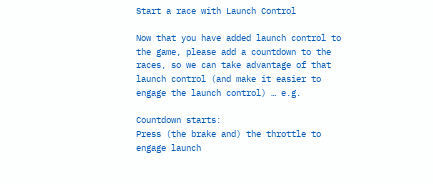Start a race with Launch Control

Now that you have added launch control to the game, please add a countdown to the races, so we can take advantage of that launch control (and make it easier to engage the launch control) … e.g.

Countdown starts:
Press (the brake and) the throttle to engage launch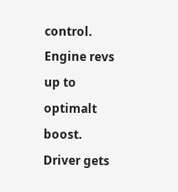control.
Engine revs up to optimalt boost.
Driver gets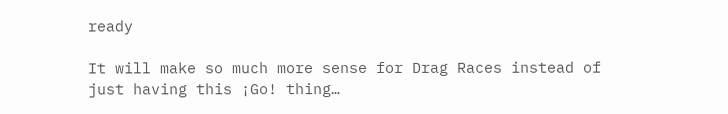ready

It will make so much more sense for Drag Races instead of just having this ¡Go! thing…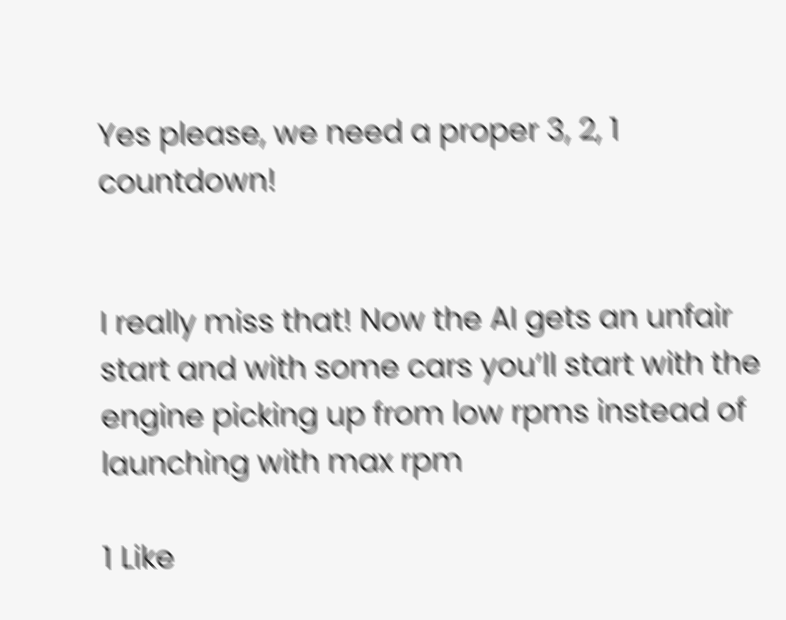Yes please, we need a proper 3, 2, 1 countdown!


I really miss that! Now the AI gets an unfair start and with some cars you’ll start with the engine picking up from low rpms instead of launching with max rpm

1 Like